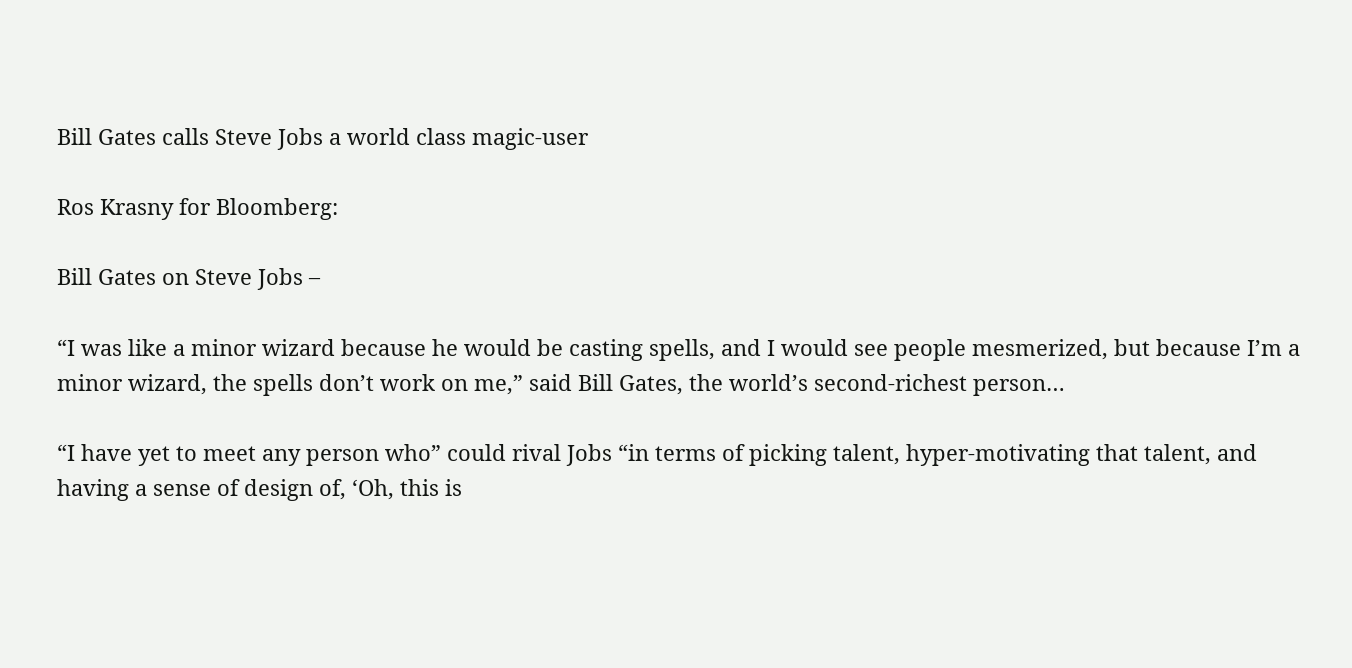Bill Gates calls Steve Jobs a world class magic-user

Ros Krasny for Bloomberg:

Bill Gates on Steve Jobs –

“I was like a minor wizard because he would be casting spells, and I would see people mesmerized, but because I’m a minor wizard, the spells don’t work on me,” said Bill Gates, the world’s second-richest person…

“I have yet to meet any person who” could rival Jobs “in terms of picking talent, hyper-motivating that talent, and having a sense of design of, ‘Oh, this is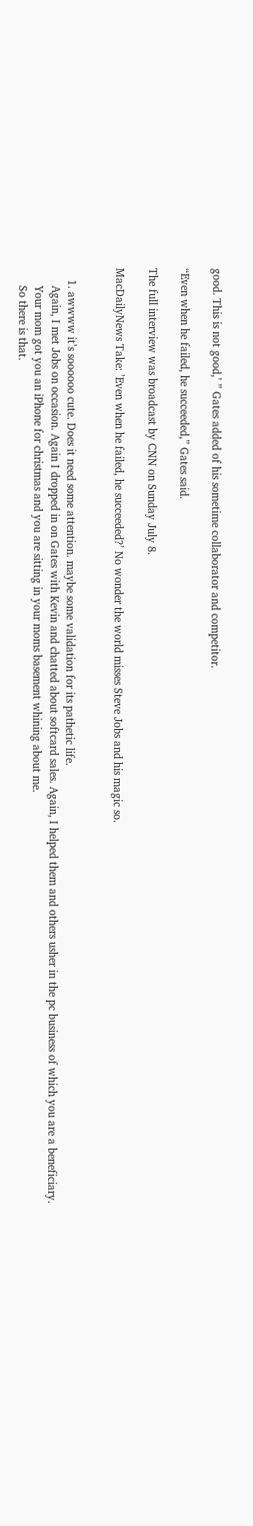good. This is not good,’ ” Gates added of his sometime collaborator and competitor.

“Even when he failed, he succeeded,” Gates said.

The full interview was broadcast by CNN on Sunday July 8.

MacDailyNews Take: ’Even when he failed, he succeeded?’ No wonder the world misses Steve Jobs and his magic so.


    1. awwww it’s soooooo cute. Does it need some attention. maybe some validation for its pathetic life.
      Again, I met Jobs on occasion. Again I dropped in on Gates with Kevin and chatted about softcard sales. Again, I helped them and others usher in the pc business of which you are a beneficiary.
      Your mom got you an iPhone for christmas and you are sitting in your moms basement whining about me.
      So there is that.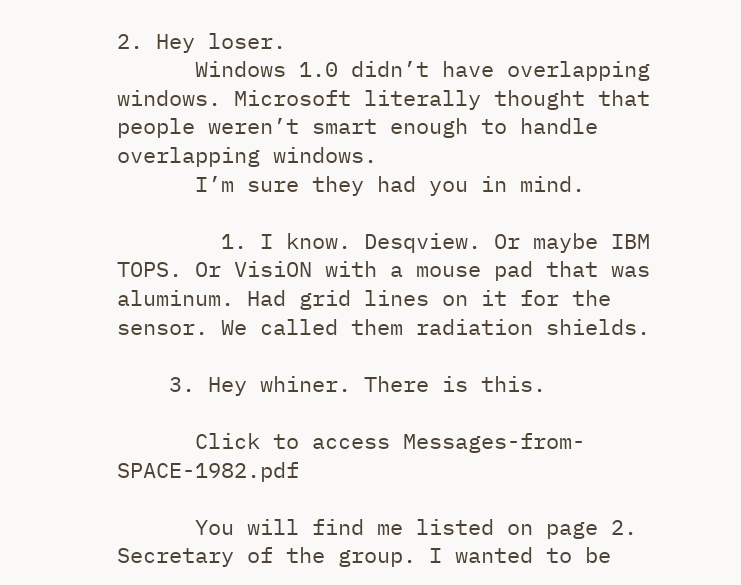2. Hey loser.
      Windows 1.0 didn’t have overlapping windows. Microsoft literally thought that people weren’t smart enough to handle overlapping windows.
      I’m sure they had you in mind.

        1. I know. Desqview. Or maybe IBM TOPS. Or VisiON with a mouse pad that was aluminum. Had grid lines on it for the sensor. We called them radiation shields.

    3. Hey whiner. There is this.

      Click to access Messages-from-SPACE-1982.pdf

      You will find me listed on page 2. Secretary of the group. I wanted to be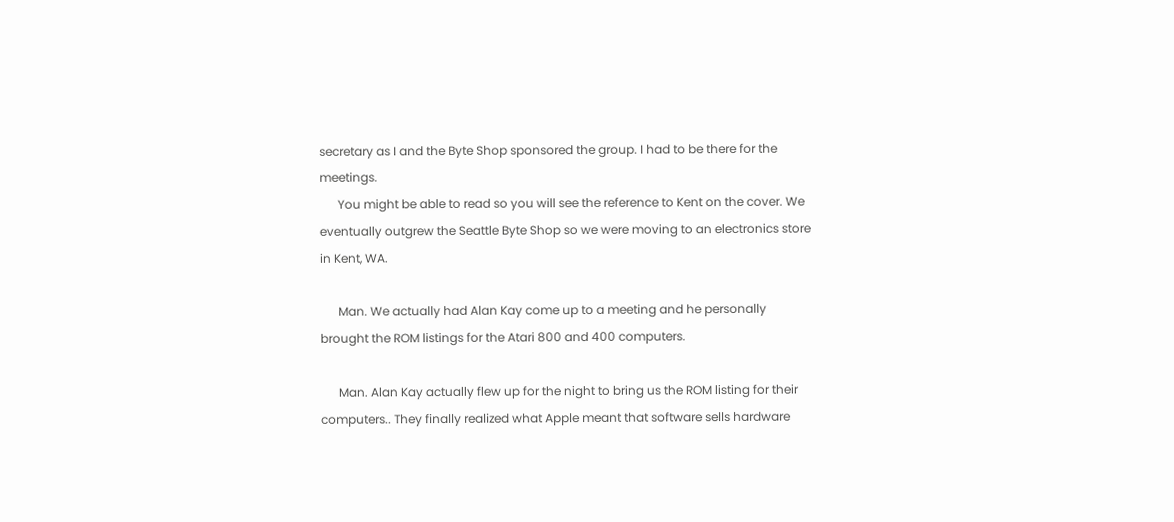secretary as I and the Byte Shop sponsored the group. I had to be there for the meetings.
      You might be able to read so you will see the reference to Kent on the cover. We eventually outgrew the Seattle Byte Shop so we were moving to an electronics store in Kent, WA.

      Man. We actually had Alan Kay come up to a meeting and he personally brought the ROM listings for the Atari 800 and 400 computers.

      Man. Alan Kay actually flew up for the night to bring us the ROM listing for their computers.. They finally realized what Apple meant that software sells hardware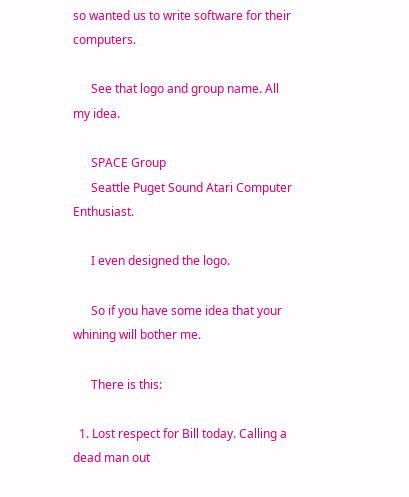so wanted us to write software for their computers.

      See that logo and group name. All my idea.

      SPACE Group
      Seattle Puget Sound Atari Computer Enthusiast.

      I even designed the logo.

      So if you have some idea that your whining will bother me.

      There is this:

  1. Lost respect for Bill today. Calling a dead man out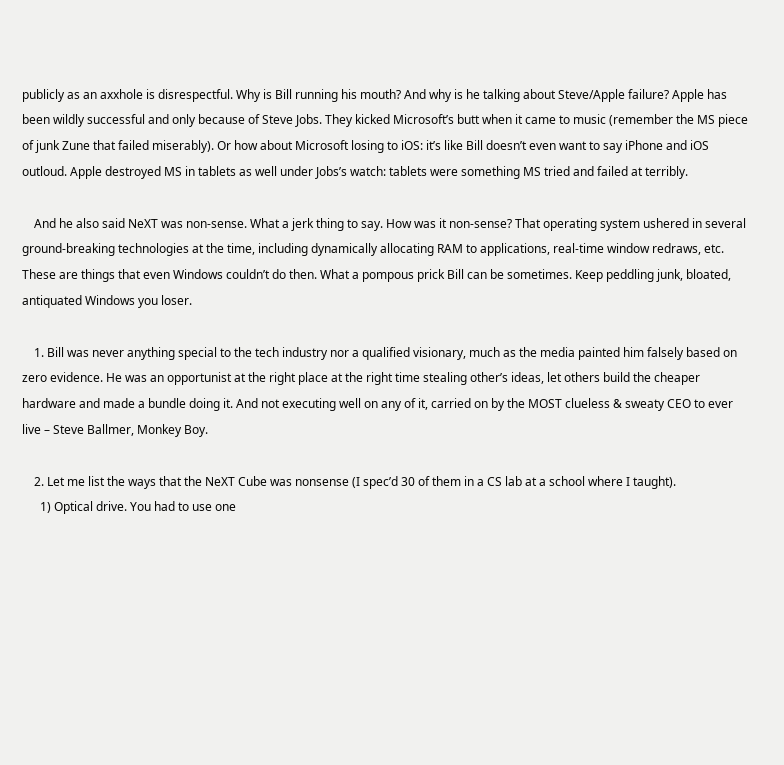publicly as an axxhole is disrespectful. Why is Bill running his mouth? And why is he talking about Steve/Apple failure? Apple has been wildly successful and only because of Steve Jobs. They kicked Microsoft’s butt when it came to music (remember the MS piece of junk Zune that failed miserably). Or how about Microsoft losing to iOS: it’s like Bill doesn’t even want to say iPhone and iOS outloud. Apple destroyed MS in tablets as well under Jobs’s watch: tablets were something MS tried and failed at terribly.

    And he also said NeXT was non-sense. What a jerk thing to say. How was it non-sense? That operating system ushered in several ground-breaking technologies at the time, including dynamically allocating RAM to applications, real-time window redraws, etc. These are things that even Windows couldn’t do then. What a pompous prick Bill can be sometimes. Keep peddling junk, bloated, antiquated Windows you loser.

    1. Bill was never anything special to the tech industry nor a qualified visionary, much as the media painted him falsely based on zero evidence. He was an opportunist at the right place at the right time stealing other’s ideas, let others build the cheaper hardware and made a bundle doing it. And not executing well on any of it, carried on by the MOST clueless & sweaty CEO to ever live – Steve Ballmer, Monkey Boy.

    2. Let me list the ways that the NeXT Cube was nonsense (I spec’d 30 of them in a CS lab at a school where I taught).
      1) Optical drive. You had to use one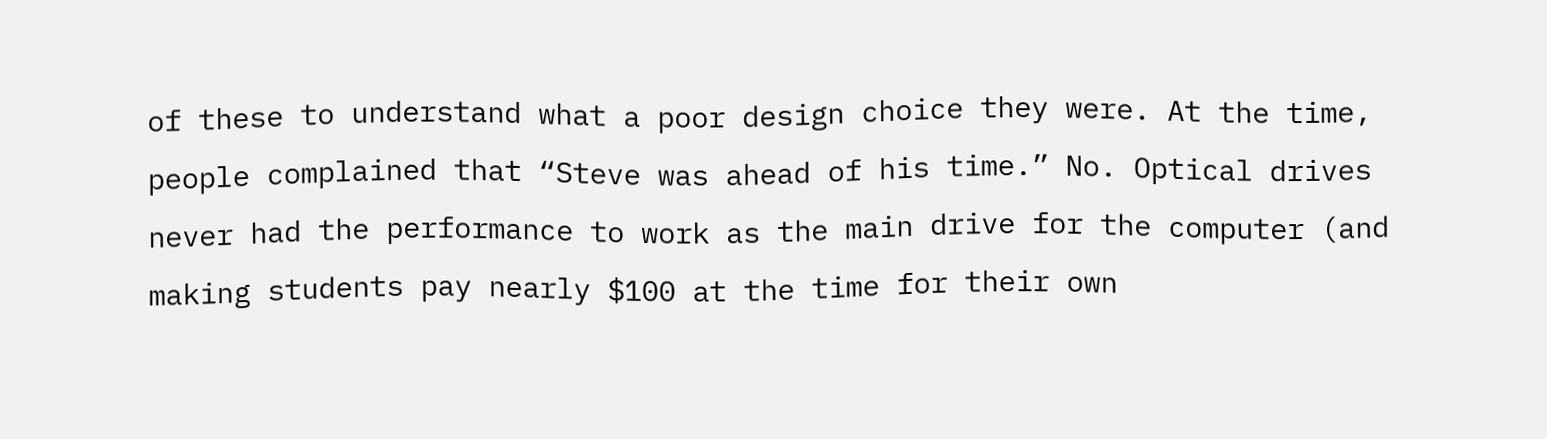of these to understand what a poor design choice they were. At the time, people complained that “Steve was ahead of his time.” No. Optical drives never had the performance to work as the main drive for the computer (and making students pay nearly $100 at the time for their own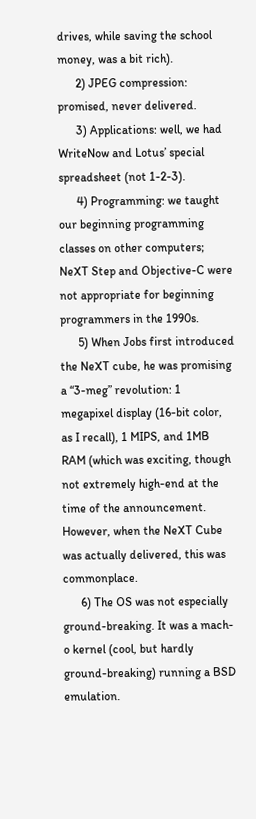drives, while saving the school money, was a bit rich).
      2) JPEG compression: promised, never delivered.
      3) Applications: well, we had WriteNow and Lotus’ special spreadsheet (not 1-2-3).
      4) Programming: we taught our beginning programming classes on other computers; NeXT Step and Objective-C were not appropriate for beginning programmers in the 1990s.
      5) When Jobs first introduced the NeXT cube, he was promising a “3-meg” revolution: 1 megapixel display (16-bit color, as I recall), 1 MIPS, and 1MB RAM (which was exciting, though not extremely high-end at the time of the announcement. However, when the NeXT Cube was actually delivered, this was commonplace.
      6) The OS was not especially ground-breaking. It was a mach-o kernel (cool, but hardly ground-breaking) running a BSD emulation.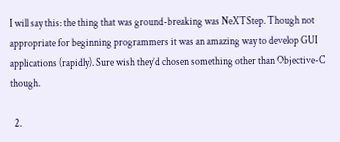I will say this: the thing that was ground-breaking was NeXTStep. Though not appropriate for beginning programmers it was an amazing way to develop GUI applications (rapidly). Sure wish they’d chosen something other than Objective-C though.

  2.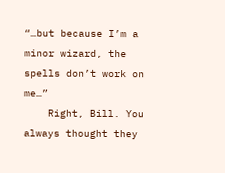“…but because I’m a minor wizard, the spells don’t work on me…”
    Right, Bill. You always thought they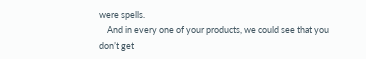were spells.
    And in every one of your products, we could see that you don’t get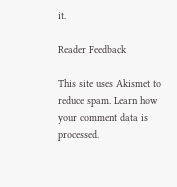it.

Reader Feedback

This site uses Akismet to reduce spam. Learn how your comment data is processed.